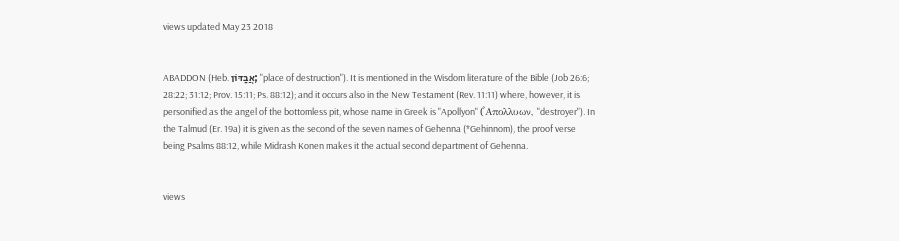views updated May 23 2018


ABADDON (Heb. אֲבַדּוֹן; "place of destruction"). It is mentioned in the Wisdom literature of the Bible (Job 26:6; 28:22; 31:12; Prov. 15:11; Ps. 88:12); and it occurs also in the New Testament (Rev. 11:11) where, however, it is personified as the angel of the bottomless pit, whose name in Greek is "Apollyon" (ʾΑπολλυων, "destroyer"). In the Talmud (Er. 19a) it is given as the second of the seven names of Gehenna (*Gehinnom), the proof verse being Psalms 88:12, while Midrash Konen makes it the actual second department of Gehenna.


views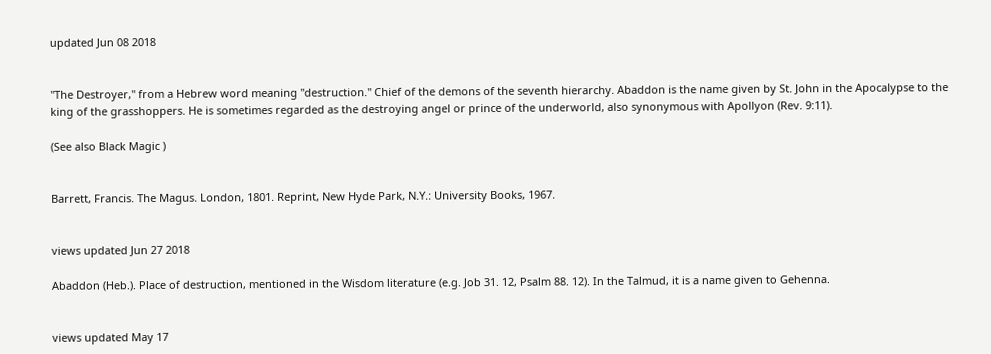updated Jun 08 2018


"The Destroyer," from a Hebrew word meaning "destruction." Chief of the demons of the seventh hierarchy. Abaddon is the name given by St. John in the Apocalypse to the king of the grasshoppers. He is sometimes regarded as the destroying angel or prince of the underworld, also synonymous with Apollyon (Rev. 9:11).

(See also Black Magic )


Barrett, Francis. The Magus. London, 1801. Reprint, New Hyde Park, N.Y.: University Books, 1967.


views updated Jun 27 2018

Abaddon (Heb.). Place of destruction, mentioned in the Wisdom literature (e.g. Job 31. 12, Psalm 88. 12). In the Talmud, it is a name given to Gehenna.


views updated May 17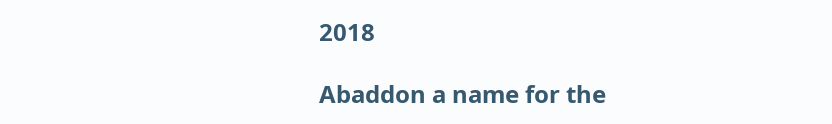2018

Abaddon a name for the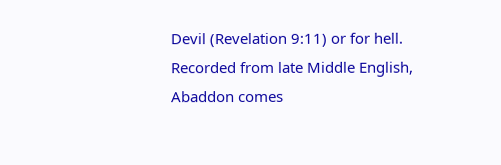Devil (Revelation 9:11) or for hell. Recorded from late Middle English, Abaddon comes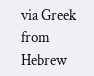via Greek from Hebrew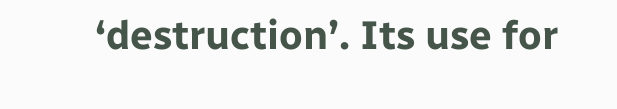‘destruction’. Its use for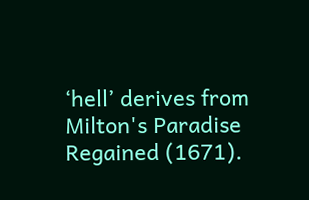‘hell’ derives from Milton's Paradise Regained (1671).